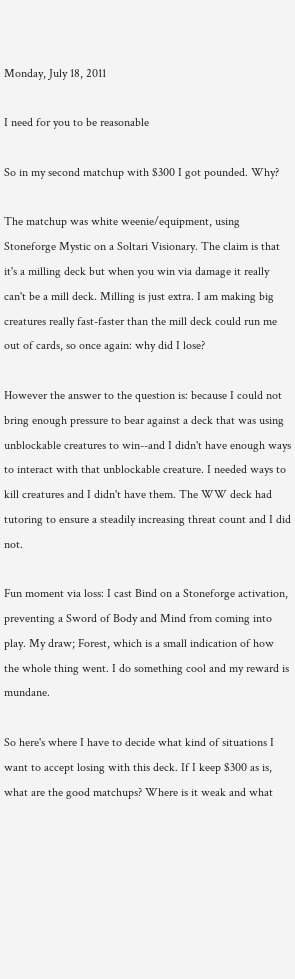Monday, July 18, 2011

I need for you to be reasonable

So in my second matchup with $300 I got pounded. Why?

The matchup was white weenie/equipment, using Stoneforge Mystic on a Soltari Visionary. The claim is that it's a milling deck but when you win via damage it really can't be a mill deck. Milling is just extra. I am making big creatures really fast-faster than the mill deck could run me out of cards, so once again: why did I lose?

However the answer to the question is: because I could not bring enough pressure to bear against a deck that was using unblockable creatures to win--and I didn't have enough ways to interact with that unblockable creature. I needed ways to kill creatures and I didn't have them. The WW deck had tutoring to ensure a steadily increasing threat count and I did not.

Fun moment via loss: I cast Bind on a Stoneforge activation, preventing a Sword of Body and Mind from coming into play. My draw; Forest, which is a small indication of how the whole thing went. I do something cool and my reward is mundane.

So here's where I have to decide what kind of situations I want to accept losing with this deck. If I keep $300 as is, what are the good matchups? Where is it weak and what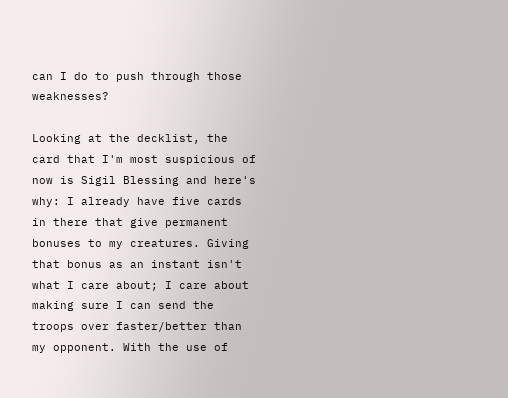can I do to push through those weaknesses?

Looking at the decklist, the card that I'm most suspicious of now is Sigil Blessing and here's why: I already have five cards in there that give permanent bonuses to my creatures. Giving that bonus as an instant isn't what I care about; I care about making sure I can send the troops over faster/better than my opponent. With the use of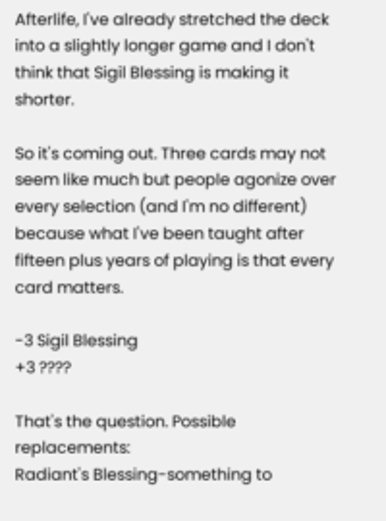Afterlife, I've already stretched the deck into a slightly longer game and I don't think that Sigil Blessing is making it shorter.

So it's coming out. Three cards may not seem like much but people agonize over every selection (and I'm no different) because what I've been taught after fifteen plus years of playing is that every card matters.

-3 Sigil Blessing
+3 ????

That's the question. Possible replacements:
Radiant's Blessing-something to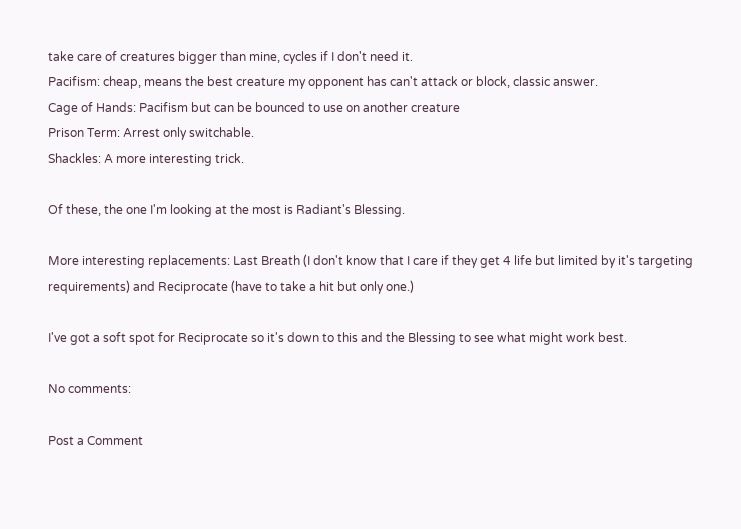take care of creatures bigger than mine, cycles if I don't need it.
Pacifism: cheap, means the best creature my opponent has can't attack or block, classic answer.
Cage of Hands: Pacifism but can be bounced to use on another creature
Prison Term: Arrest only switchable.
Shackles: A more interesting trick.

Of these, the one I'm looking at the most is Radiant's Blessing.

More interesting replacements: Last Breath (I don't know that I care if they get 4 life but limited by it's targeting requirements) and Reciprocate (have to take a hit but only one.)

I've got a soft spot for Reciprocate so it's down to this and the Blessing to see what might work best.

No comments:

Post a Comment